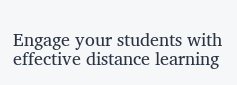Engage your students with effective distance learning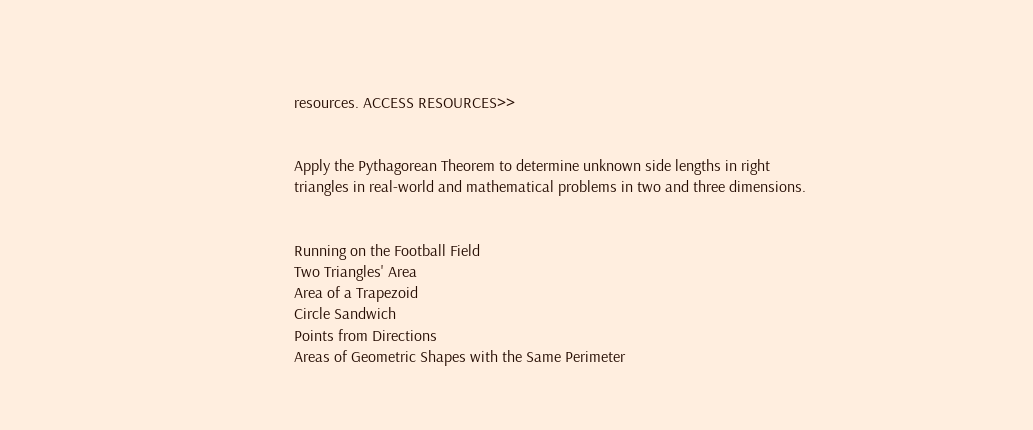resources. ACCESS RESOURCES>>


Apply the Pythagorean Theorem to determine unknown side lengths in right triangles in real-world and mathematical problems in two and three dimensions.


Running on the Football Field
Two Triangles' Area
Area of a Trapezoid
Circle Sandwich
Points from Directions
Areas of Geometric Shapes with the Same Perimeter